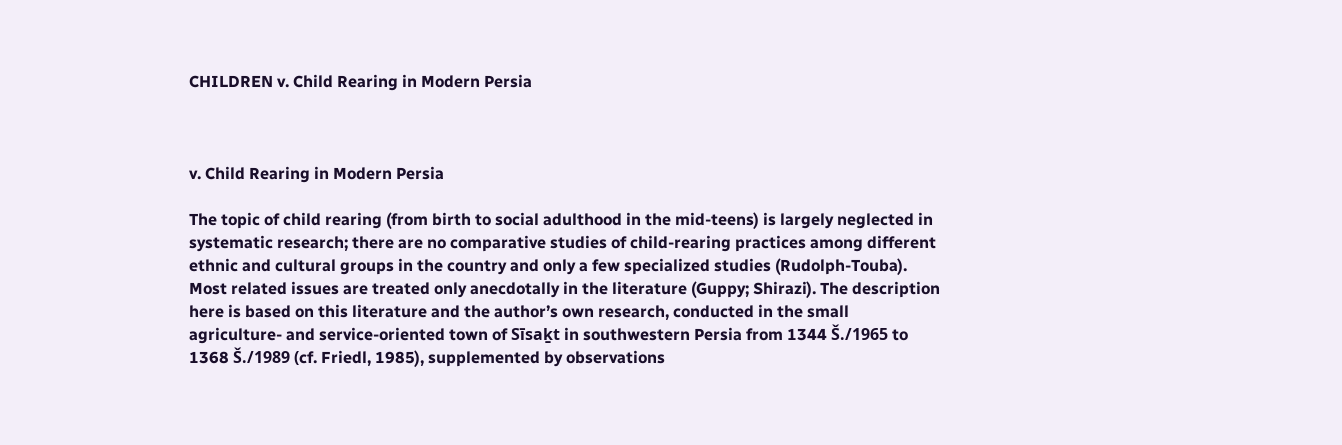CHILDREN v. Child Rearing in Modern Persia



v. Child Rearing in Modern Persia

The topic of child rearing (from birth to social adulthood in the mid-teens) is largely neglected in systematic research; there are no comparative studies of child-rearing practices among different ethnic and cultural groups in the country and only a few specialized studies (Rudolph-Touba). Most related issues are treated only anecdotally in the literature (Guppy; Shirazi). The description here is based on this literature and the author’s own research, conducted in the small agriculture- and service-oriented town of Sīsaḵt in southwestern Persia from 1344 Š./1965 to 1368 Š./1989 (cf. Friedl, 1985), supplemented by observations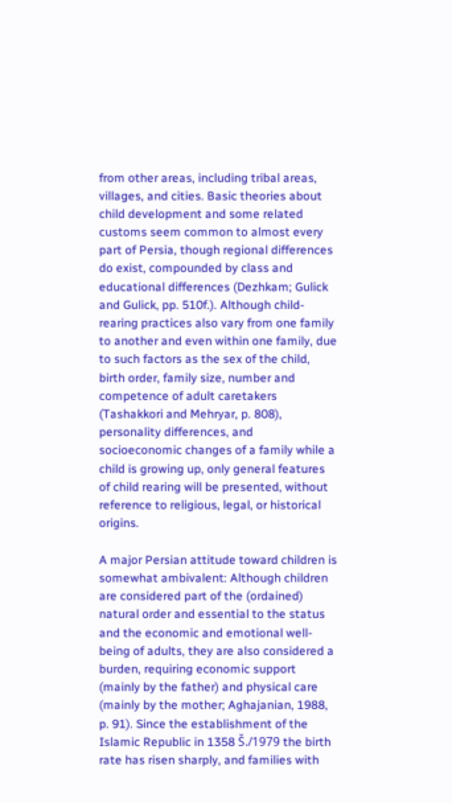from other areas, including tribal areas, villages, and cities. Basic theories about child development and some related customs seem common to almost every part of Persia, though regional differences do exist, compounded by class and educational differences (Dezhkam; Gulick and Gulick, pp. 510f.). Although child-rearing practices also vary from one family to another and even within one family, due to such factors as the sex of the child, birth order, family size, number and competence of adult caretakers (Tashakkori and Mehryar, p. 808), personality differences, and socioeconomic changes of a family while a child is growing up, only general features of child rearing will be presented, without reference to religious, legal, or historical origins.

A major Persian attitude toward children is somewhat ambivalent: Although children are considered part of the (ordained) natural order and essential to the status and the economic and emotional well-being of adults, they are also considered a burden, requiring economic support (mainly by the father) and physical care (mainly by the mother; Aghajanian, 1988, p. 91). Since the establishment of the Islamic Republic in 1358 Š./1979 the birth rate has risen sharply, and families with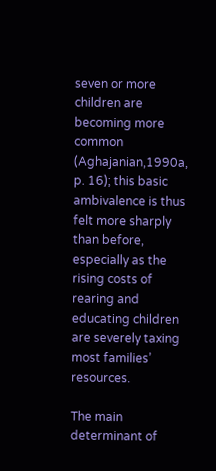seven or more children are becoming more common (Aghajanian,1990a, p. 16); this basic ambivalence is thus felt more sharply than before, especially as the rising costs of rearing and educating children are severely taxing most families’ resources.

The main determinant of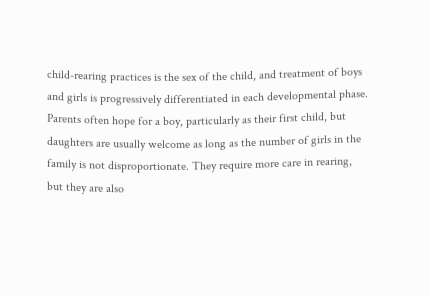child-rearing practices is the sex of the child, and treatment of boys and girls is progressively differentiated in each developmental phase. Parents often hope for a boy, particularly as their first child, but daughters are usually welcome as long as the number of girls in the family is not disproportionate. They require more care in rearing, but they are also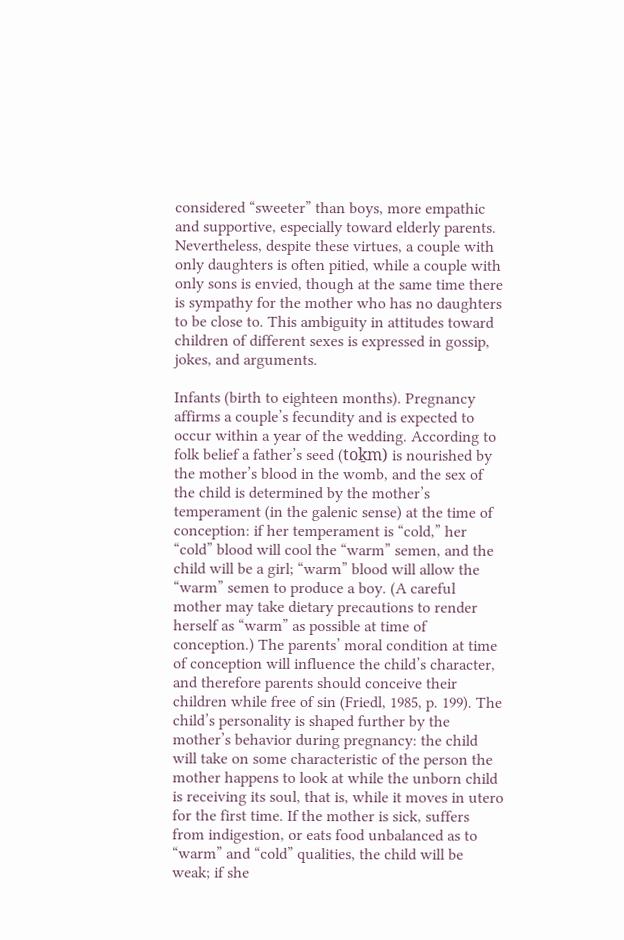considered “sweeter” than boys, more empathic and supportive, especially toward elderly parents. Nevertheless, despite these virtues, a couple with only daughters is often pitied, while a couple with only sons is envied, though at the same time there is sympathy for the mother who has no daughters to be close to. This ambiguity in attitudes toward children of different sexes is expressed in gossip, jokes, and arguments.

Infants (birth to eighteen months). Pregnancy affirms a couple’s fecundity and is expected to occur within a year of the wedding. According to folk belief a father’s seed (toḵm) is nourished by the mother’s blood in the womb, and the sex of the child is determined by the mother’s temperament (in the galenic sense) at the time of conception: if her temperament is “cold,” her “cold” blood will cool the “warm” semen, and the child will be a girl; “warm” blood will allow the “warm” semen to produce a boy. (A careful mother may take dietary precautions to render herself as “warm” as possible at time of conception.) The parents’ moral condition at time of conception will influence the child’s character, and therefore parents should conceive their children while free of sin (Friedl, 1985, p. 199). The child’s personality is shaped further by the mother’s behavior during pregnancy: the child will take on some characteristic of the person the mother happens to look at while the unborn child is receiving its soul, that is, while it moves in utero for the first time. If the mother is sick, suffers from indigestion, or eats food unbalanced as to “warm” and “cold” qualities, the child will be weak; if she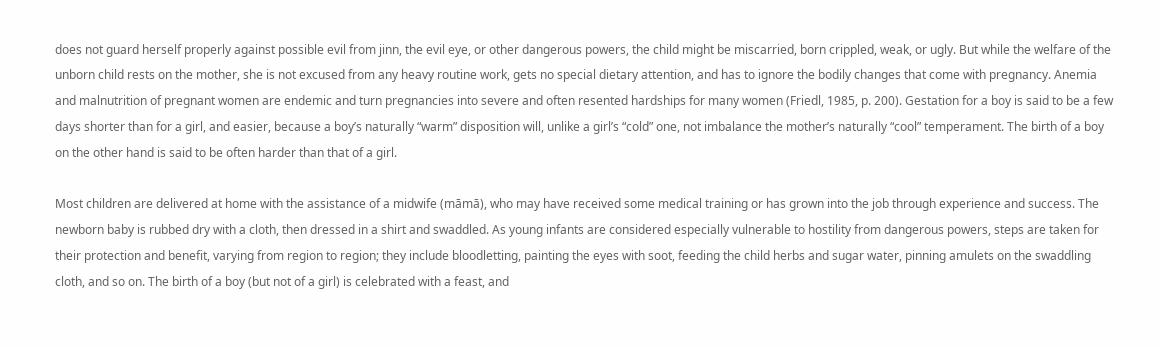does not guard herself properly against possible evil from jinn, the evil eye, or other dangerous powers, the child might be miscarried, born crippled, weak, or ugly. But while the welfare of the unborn child rests on the mother, she is not excused from any heavy routine work, gets no special dietary attention, and has to ignore the bodily changes that come with pregnancy. Anemia and malnutrition of pregnant women are endemic and turn pregnancies into severe and often resented hardships for many women (Friedl, 1985, p. 200). Gestation for a boy is said to be a few days shorter than for a girl, and easier, because a boy’s naturally “warm” disposition will, unlike a girl’s “cold” one, not imbalance the mother’s naturally “cool” temperament. The birth of a boy on the other hand is said to be often harder than that of a girl.

Most children are delivered at home with the assistance of a midwife (māmā), who may have received some medical training or has grown into the job through experience and success. The newborn baby is rubbed dry with a cloth, then dressed in a shirt and swaddled. As young infants are considered especially vulnerable to hostility from dangerous powers, steps are taken for their protection and benefit, varying from region to region; they include bloodletting, painting the eyes with soot, feeding the child herbs and sugar water, pinning amulets on the swaddling cloth, and so on. The birth of a boy (but not of a girl) is celebrated with a feast, and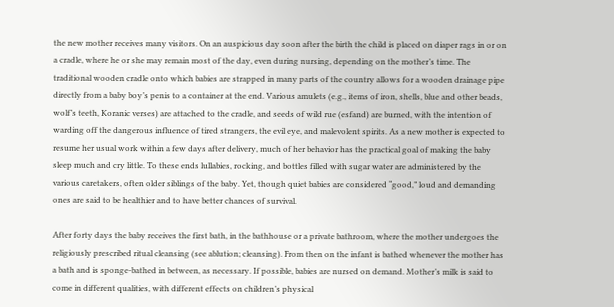the new mother receives many visitors. On an auspicious day soon after the birth the child is placed on diaper rags in or on a cradle, where he or she may remain most of the day, even during nursing, depending on the mother’s time. The traditional wooden cradle onto which babies are strapped in many parts of the country allows for a wooden drainage pipe directly from a baby boy’s penis to a container at the end. Various amulets (e.g., items of iron, shells, blue and other beads, wolf’s teeth, Koranic verses) are attached to the cradle, and seeds of wild rue (esfand) are burned, with the intention of warding off the dangerous influence of tired strangers, the evil eye, and malevolent spirits. As a new mother is expected to resume her usual work within a few days after delivery, much of her behavior has the practical goal of making the baby sleep much and cry little. To these ends lullabies, rocking, and bottles filled with sugar water are administered by the various caretakers, often older siblings of the baby. Yet, though quiet babies are considered “good,” loud and demanding ones are said to be healthier and to have better chances of survival.

After forty days the baby receives the first bath, in the bathhouse or a private bathroom, where the mother undergoes the religiously prescribed ritual cleansing (see ablution; cleansing). From then on the infant is bathed whenever the mother has a bath and is sponge-bathed in between, as necessary. If possible, babies are nursed on demand. Mother’s milk is said to come in different qualities, with different effects on children’s physical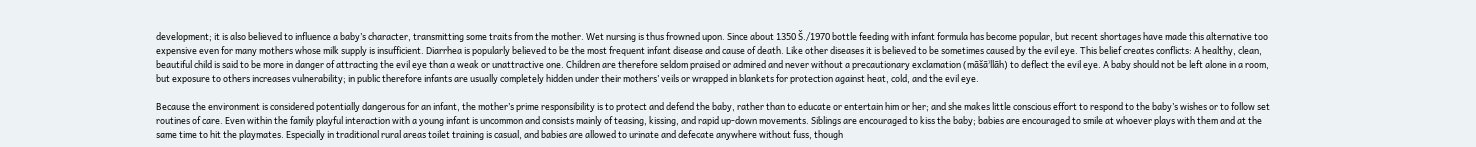development; it is also believed to influence a baby’s character, transmitting some traits from the mother. Wet nursing is thus frowned upon. Since about 1350 Š./1970 bottle feeding with infant formula has become popular, but recent shortages have made this alternative too expensive even for many mothers whose milk supply is insufficient. Diarrhea is popularly believed to be the most frequent infant disease and cause of death. Like other diseases it is believed to be sometimes caused by the evil eye. This belief creates conflicts: A healthy, clean, beautiful child is said to be more in danger of attracting the evil eye than a weak or unattractive one. Children are therefore seldom praised or admired and never without a precautionary exclamation (māšāʾllāh) to deflect the evil eye. A baby should not be left alone in a room, but exposure to others increases vulnerability; in public therefore infants are usually completely hidden under their mothers’ veils or wrapped in blankets for protection against heat, cold, and the evil eye.

Because the environment is considered potentially dangerous for an infant, the mother’s prime responsibility is to protect and defend the baby, rather than to educate or entertain him or her; and she makes little conscious effort to respond to the baby’s wishes or to follow set routines of care. Even within the family playful interaction with a young infant is uncommon and consists mainly of teasing, kissing, and rapid up-down movements. Siblings are encouraged to kiss the baby; babies are encouraged to smile at whoever plays with them and at the same time to hit the playmates. Especially in traditional rural areas toilet training is casual, and babies are allowed to urinate and defecate anywhere without fuss, though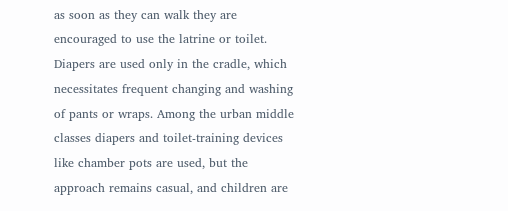as soon as they can walk they are encouraged to use the latrine or toilet. Diapers are used only in the cradle, which necessitates frequent changing and washing of pants or wraps. Among the urban middle classes diapers and toilet-training devices like chamber pots are used, but the approach remains casual, and children are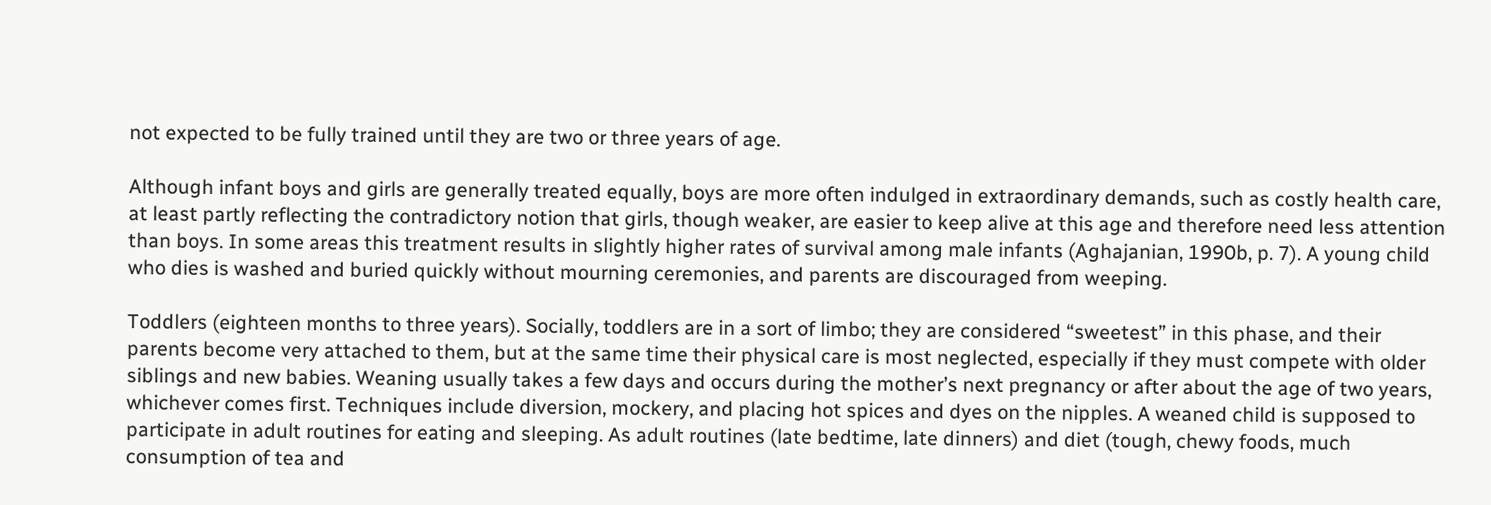not expected to be fully trained until they are two or three years of age.

Although infant boys and girls are generally treated equally, boys are more often indulged in extraordinary demands, such as costly health care, at least partly reflecting the contradictory notion that girls, though weaker, are easier to keep alive at this age and therefore need less attention than boys. In some areas this treatment results in slightly higher rates of survival among male infants (Aghajanian, 1990b, p. 7). A young child who dies is washed and buried quickly without mourning ceremonies, and parents are discouraged from weeping.

Toddlers (eighteen months to three years). Socially, toddlers are in a sort of limbo; they are considered “sweetest” in this phase, and their parents become very attached to them, but at the same time their physical care is most neglected, especially if they must compete with older siblings and new babies. Weaning usually takes a few days and occurs during the mother’s next pregnancy or after about the age of two years, whichever comes first. Techniques include diversion, mockery, and placing hot spices and dyes on the nipples. A weaned child is supposed to participate in adult routines for eating and sleeping. As adult routines (late bedtime, late dinners) and diet (tough, chewy foods, much consumption of tea and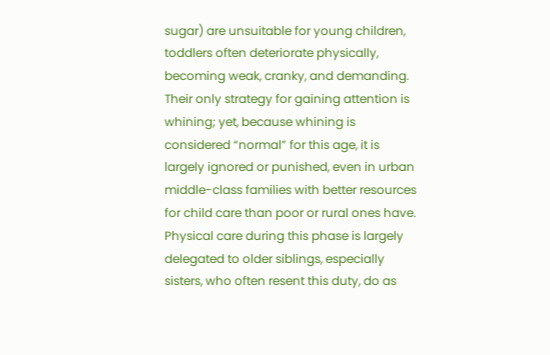sugar) are unsuitable for young children, toddlers often deteriorate physically, becoming weak, cranky, and demanding. Their only strategy for gaining attention is whining; yet, because whining is considered “normal” for this age, it is largely ignored or punished, even in urban middle-class families with better resources for child care than poor or rural ones have. Physical care during this phase is largely delegated to older siblings, especially sisters, who often resent this duty, do as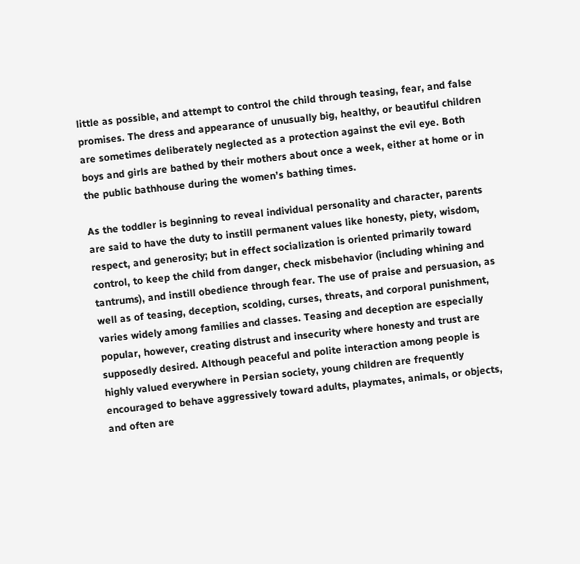little as possible, and attempt to control the child through teasing, fear, and false promises. The dress and appearance of unusually big, healthy, or beautiful children are sometimes deliberately neglected as a protection against the evil eye. Both boys and girls are bathed by their mothers about once a week, either at home or in the public bathhouse during the women’s bathing times.

As the toddler is beginning to reveal individual personality and character, parents are said to have the duty to instill permanent values like honesty, piety, wisdom, respect, and generosity; but in effect socialization is oriented primarily toward control, to keep the child from danger, check misbehavior (including whining and tantrums), and instill obedience through fear. The use of praise and persuasion, as well as of teasing, deception, scolding, curses, threats, and corporal punishment, varies widely among families and classes. Teasing and deception are especially popular, however, creating distrust and insecurity where honesty and trust are supposedly desired. Although peaceful and polite interaction among people is highly valued everywhere in Persian society, young children are frequently encouraged to behave aggressively toward adults, playmates, animals, or objects, and often are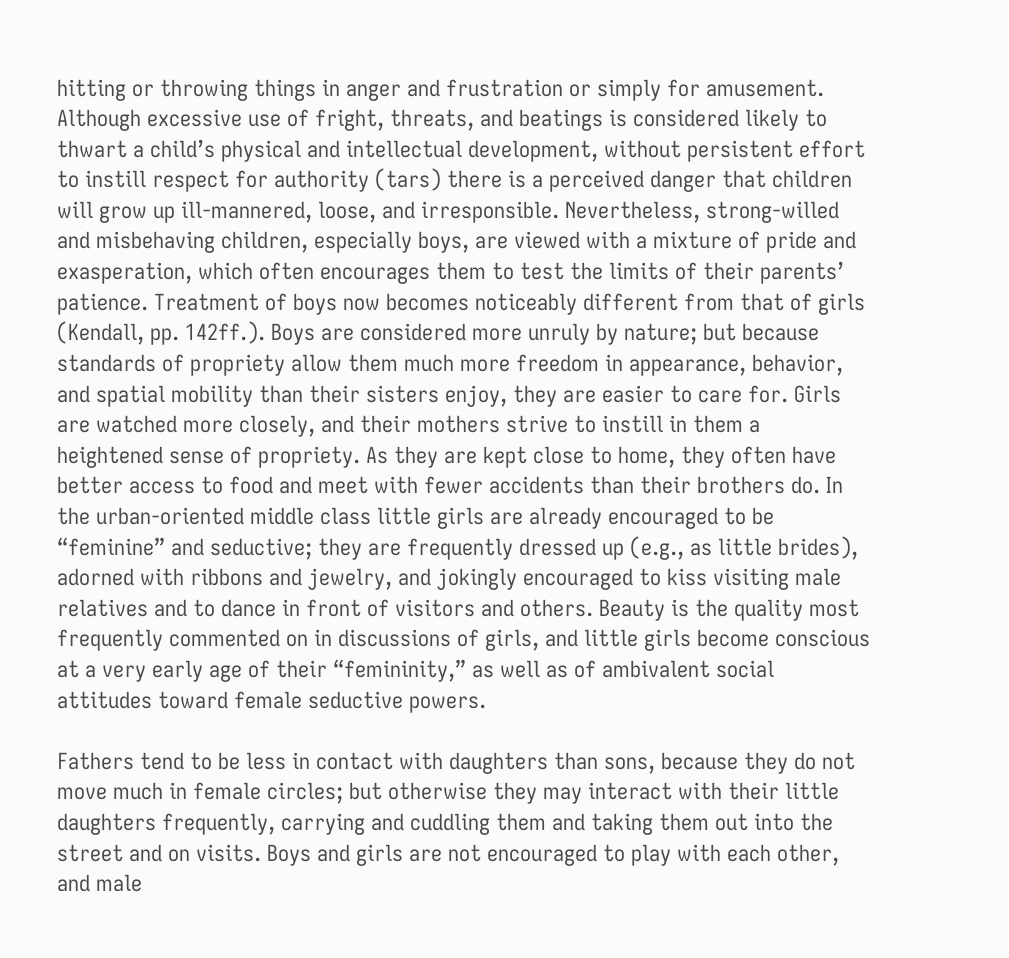hitting or throwing things in anger and frustration or simply for amusement. Although excessive use of fright, threats, and beatings is considered likely to thwart a child’s physical and intellectual development, without persistent effort to instill respect for authority (tars) there is a perceived danger that children will grow up ill-mannered, loose, and irresponsible. Nevertheless, strong-willed and misbehaving children, especially boys, are viewed with a mixture of pride and exasperation, which often encourages them to test the limits of their parents’ patience. Treatment of boys now becomes noticeably different from that of girls (Kendall, pp. 142ff.). Boys are considered more unruly by nature; but because standards of propriety allow them much more freedom in appearance, behavior, and spatial mobility than their sisters enjoy, they are easier to care for. Girls are watched more closely, and their mothers strive to instill in them a heightened sense of propriety. As they are kept close to home, they often have better access to food and meet with fewer accidents than their brothers do. In the urban-oriented middle class little girls are already encouraged to be “feminine” and seductive; they are frequently dressed up (e.g., as little brides), adorned with ribbons and jewelry, and jokingly encouraged to kiss visiting male relatives and to dance in front of visitors and others. Beauty is the quality most frequently commented on in discussions of girls, and little girls become conscious at a very early age of their “femininity,” as well as of ambivalent social attitudes toward female seductive powers.

Fathers tend to be less in contact with daughters than sons, because they do not move much in female circles; but otherwise they may interact with their little daughters frequently, carrying and cuddling them and taking them out into the street and on visits. Boys and girls are not encouraged to play with each other, and male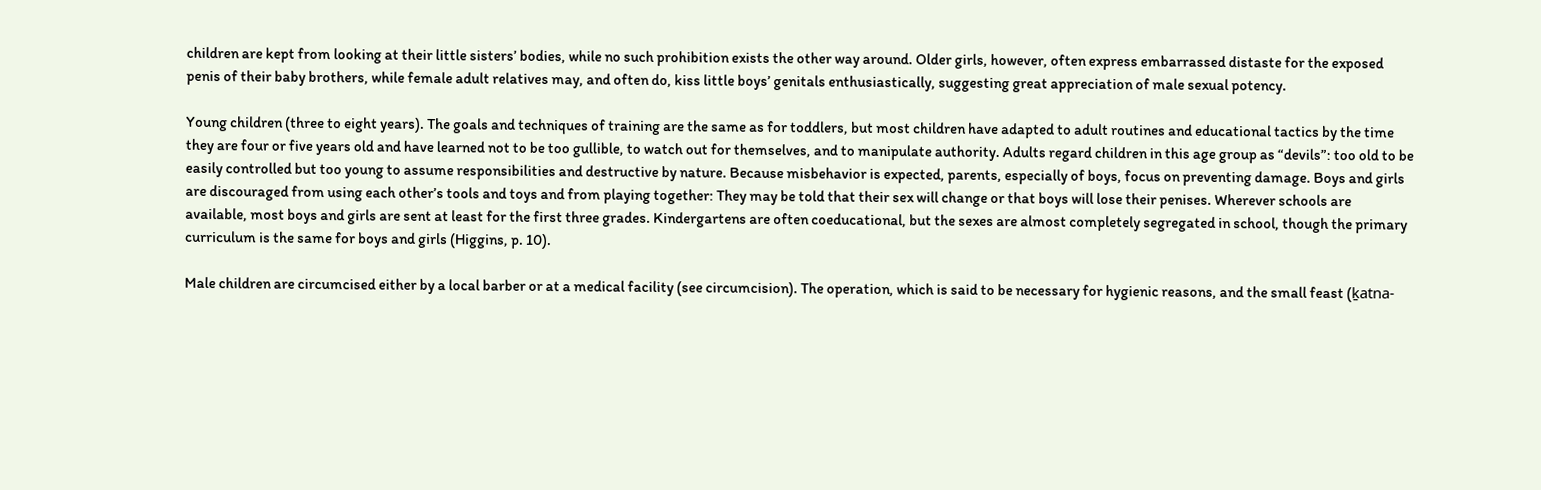children are kept from looking at their little sisters’ bodies, while no such prohibition exists the other way around. Older girls, however, often express embarrassed distaste for the exposed penis of their baby brothers, while female adult relatives may, and often do, kiss little boys’ genitals enthusiastically, suggesting great appreciation of male sexual potency.

Young children (three to eight years). The goals and techniques of training are the same as for toddlers, but most children have adapted to adult routines and educational tactics by the time they are four or five years old and have learned not to be too gullible, to watch out for themselves, and to manipulate authority. Adults regard children in this age group as “devils”: too old to be easily controlled but too young to assume responsibilities and destructive by nature. Because misbehavior is expected, parents, especially of boys, focus on preventing damage. Boys and girls are discouraged from using each other’s tools and toys and from playing together: They may be told that their sex will change or that boys will lose their penises. Wherever schools are available, most boys and girls are sent at least for the first three grades. Kindergartens are often coeducational, but the sexes are almost completely segregated in school, though the primary curriculum is the same for boys and girls (Higgins, p. 10).

Male children are circumcised either by a local barber or at a medical facility (see circumcision). The operation, which is said to be necessary for hygienic reasons, and the small feast (ḵatna-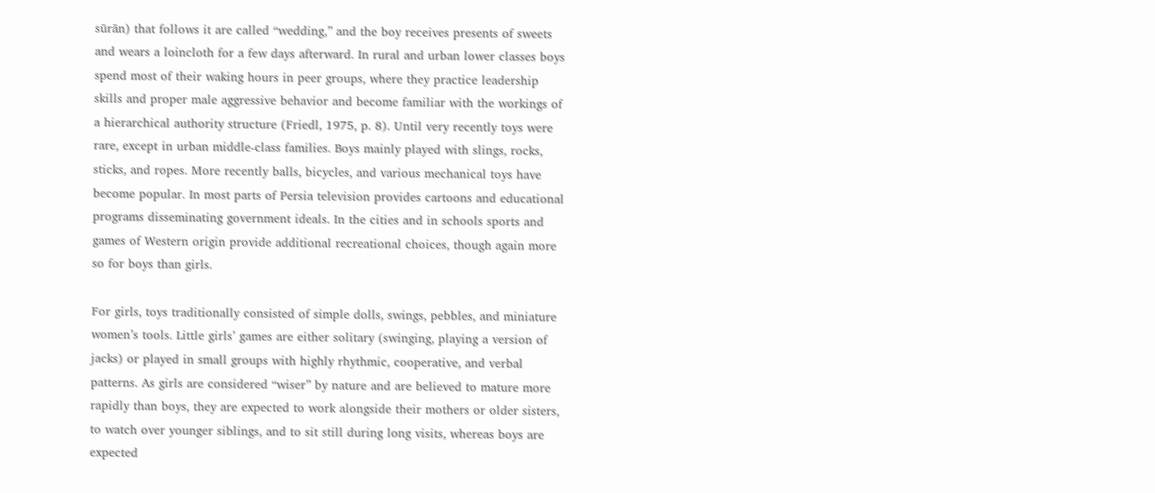sūrān) that follows it are called “wedding,” and the boy receives presents of sweets and wears a loincloth for a few days afterward. In rural and urban lower classes boys spend most of their waking hours in peer groups, where they practice leadership skills and proper male aggressive behavior and become familiar with the workings of a hierarchical authority structure (Friedl, 1975, p. 8). Until very recently toys were rare, except in urban middle-class families. Boys mainly played with slings, rocks, sticks, and ropes. More recently balls, bicycles, and various mechanical toys have become popular. In most parts of Persia television provides cartoons and educational programs disseminating government ideals. In the cities and in schools sports and games of Western origin provide additional recreational choices, though again more so for boys than girls.

For girls, toys traditionally consisted of simple dolls, swings, pebbles, and miniature women’s tools. Little girls’ games are either solitary (swinging, playing a version of jacks) or played in small groups with highly rhythmic, cooperative, and verbal patterns. As girls are considered “wiser” by nature and are believed to mature more rapidly than boys, they are expected to work alongside their mothers or older sisters, to watch over younger siblings, and to sit still during long visits, whereas boys are expected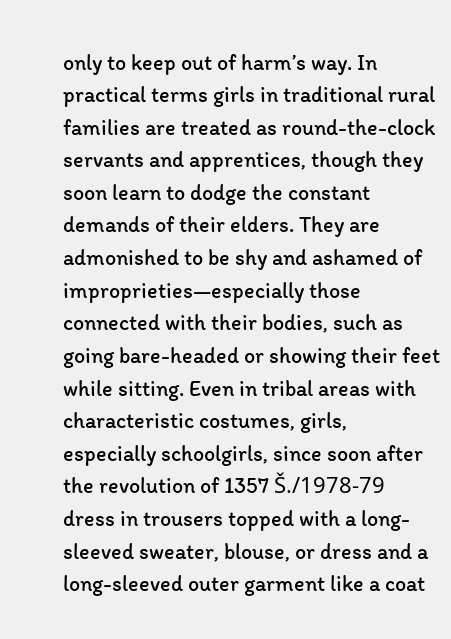only to keep out of harm’s way. In practical terms girls in traditional rural families are treated as round-the-clock servants and apprentices, though they soon learn to dodge the constant demands of their elders. They are admonished to be shy and ashamed of improprieties—especially those connected with their bodies, such as going bare-headed or showing their feet while sitting. Even in tribal areas with characteristic costumes, girls, especially schoolgirls, since soon after the revolution of 1357 Š./1978-79 dress in trousers topped with a long-sleeved sweater, blouse, or dress and a long-sleeved outer garment like a coat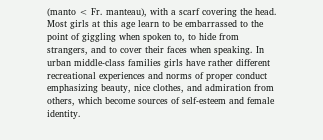(manto < Fr. manteau), with a scarf covering the head. Most girls at this age learn to be embarrassed to the point of giggling when spoken to, to hide from strangers, and to cover their faces when speaking. In urban middle-class families girls have rather different recreational experiences and norms of proper conduct emphasizing beauty, nice clothes, and admiration from others, which become sources of self-esteem and female identity.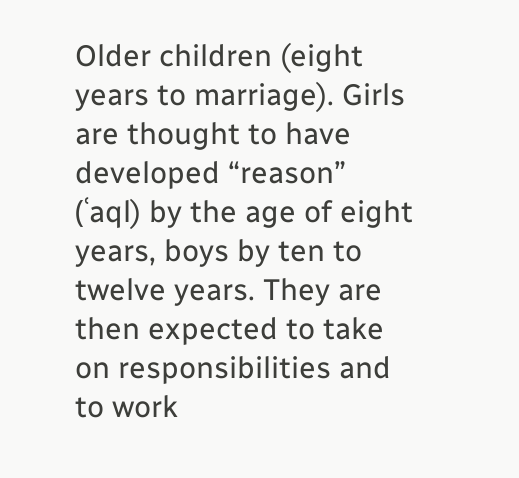Older children (eight years to marriage). Girls are thought to have developed “reason” (ʿaql) by the age of eight years, boys by ten to twelve years. They are then expected to take on responsibilities and to work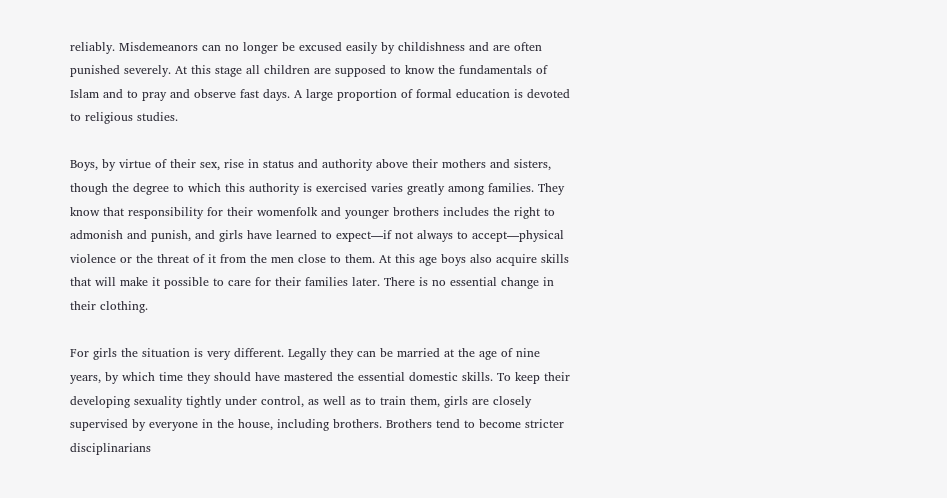reliably. Misdemeanors can no longer be excused easily by childishness and are often punished severely. At this stage all children are supposed to know the fundamentals of Islam and to pray and observe fast days. A large proportion of formal education is devoted to religious studies.

Boys, by virtue of their sex, rise in status and authority above their mothers and sisters, though the degree to which this authority is exercised varies greatly among families. They know that responsibility for their womenfolk and younger brothers includes the right to admonish and punish, and girls have learned to expect—if not always to accept—physical violence or the threat of it from the men close to them. At this age boys also acquire skills that will make it possible to care for their families later. There is no essential change in their clothing.

For girls the situation is very different. Legally they can be married at the age of nine years, by which time they should have mastered the essential domestic skills. To keep their developing sexuality tightly under control, as well as to train them, girls are closely supervised by everyone in the house, including brothers. Brothers tend to become stricter disciplinarians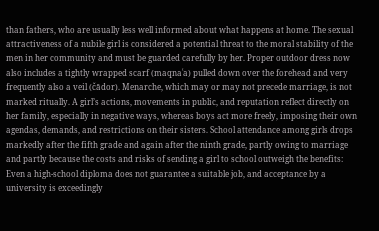than fathers, who are usually less well informed about what happens at home. The sexual attractiveness of a nubile girl is considered a potential threat to the moral stability of the men in her community and must be guarded carefully by her. Proper outdoor dress now also includes a tightly wrapped scarf (maqnaʿa) pulled down over the forehead and very frequently also a veil (čādor). Menarche, which may or may not precede marriage, is not marked ritually. A girl’s actions, movements in public, and reputation reflect directly on her family, especially in negative ways, whereas boys act more freely, imposing their own agendas, demands, and restrictions on their sisters. School attendance among girls drops markedly after the fifth grade and again after the ninth grade, partly owing to marriage and partly because the costs and risks of sending a girl to school outweigh the benefits: Even a high-school diploma does not guarantee a suitable job, and acceptance by a university is exceedingly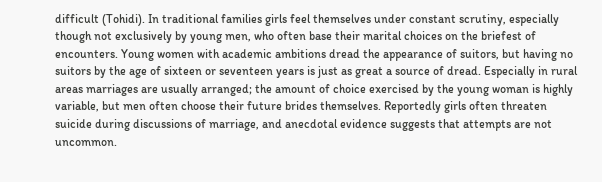difficult (Tohidi). In traditional families girls feel themselves under constant scrutiny, especially though not exclusively by young men, who often base their marital choices on the briefest of encounters. Young women with academic ambitions dread the appearance of suitors, but having no suitors by the age of sixteen or seventeen years is just as great a source of dread. Especially in rural areas marriages are usually arranged; the amount of choice exercised by the young woman is highly variable, but men often choose their future brides themselves. Reportedly girls often threaten suicide during discussions of marriage, and anecdotal evidence suggests that attempts are not uncommon.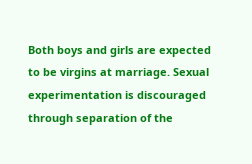Both boys and girls are expected to be virgins at marriage. Sexual experimentation is discouraged through separation of the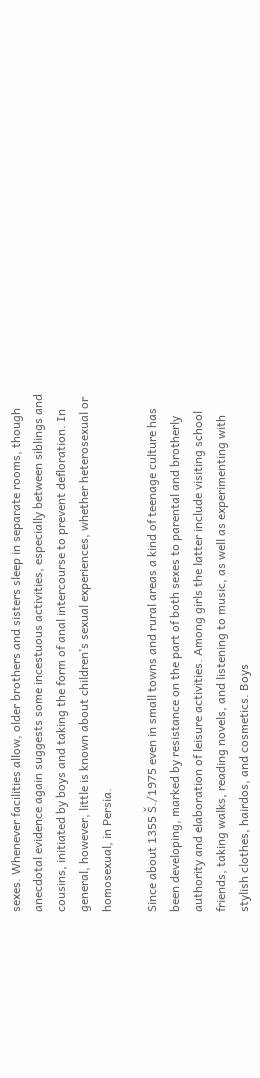sexes. Whenever facilities allow, older brothers and sisters sleep in separate rooms, though anecdotal evidence again suggests some incestuous activities, especially between siblings and cousins, initiated by boys and taking the form of anal intercourse to prevent defloration. In general, however, little is known about children’s sexual experiences, whether heterosexual or homosexual, in Persia.

Since about 1355 Š./1975 even in small towns and rural areas a kind of teenage culture has been developing, marked by resistance on the part of both sexes to parental and brotherly authority and elaboration of leisure activities. Among girls the latter include visiting school friends, taking walks, reading novels, and listening to music, as well as experimenting with stylish clothes, hairdos, and cosmetics. Boys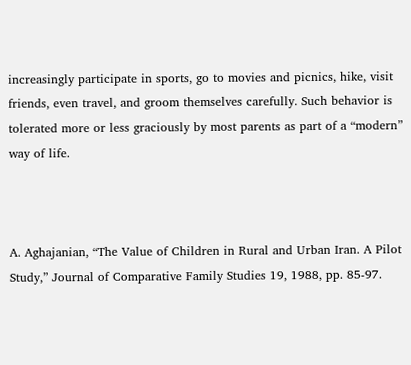increasingly participate in sports, go to movies and picnics, hike, visit friends, even travel, and groom themselves carefully. Such behavior is tolerated more or less graciously by most parents as part of a “modern” way of life.



A. Aghajanian, “The Value of Children in Rural and Urban Iran. A Pilot Study,” Journal of Comparative Family Studies 19, 1988, pp. 85-97.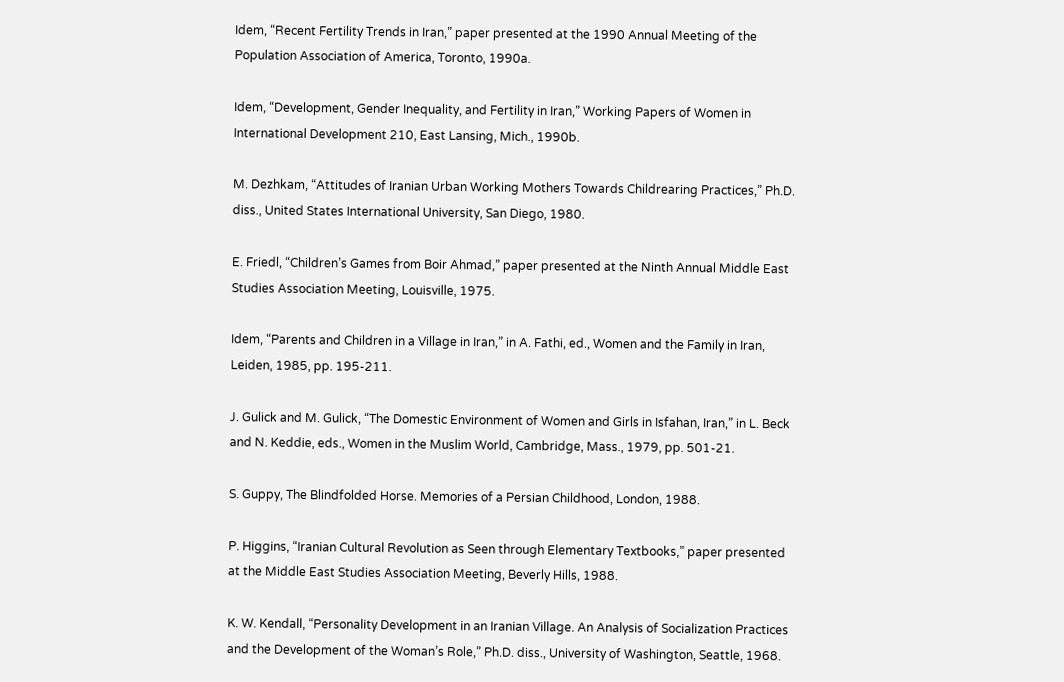Idem, “Recent Fertility Trends in Iran,” paper presented at the 1990 Annual Meeting of the Population Association of America, Toronto, 1990a.

Idem, “Development, Gender Inequality, and Fertility in Iran,” Working Papers of Women in International Development 210, East Lansing, Mich., 1990b.

M. Dezhkam, “Attitudes of Iranian Urban Working Mothers Towards Childrearing Practices,” Ph.D. diss., United States International University, San Diego, 1980.

E. Friedl, “Children’s Games from Boir Ahmad,” paper presented at the Ninth Annual Middle East Studies Association Meeting, Louisville, 1975.

Idem, “Parents and Children in a Village in Iran,” in A. Fathi, ed., Women and the Family in Iran, Leiden, 1985, pp. 195-211.

J. Gulick and M. Gulick, “The Domestic Environment of Women and Girls in Isfahan, Iran,” in L. Beck and N. Keddie, eds., Women in the Muslim World, Cambridge, Mass., 1979, pp. 501-21.

S. Guppy, The Blindfolded Horse. Memories of a Persian Childhood, London, 1988.

P. Higgins, “Iranian Cultural Revolution as Seen through Elementary Textbooks,” paper presented at the Middle East Studies Association Meeting, Beverly Hills, 1988.

K. W. Kendall, “Personality Development in an Iranian Village. An Analysis of Socialization Practices and the Development of the Woman’s Role,” Ph.D. diss., University of Washington, Seattle, 1968.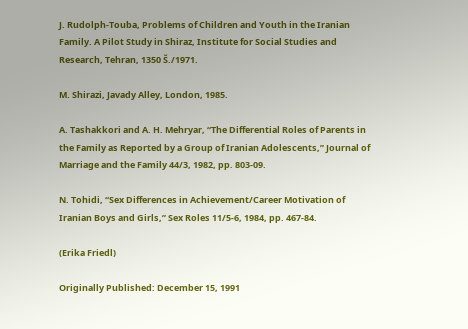J. Rudolph-Touba, Problems of Children and Youth in the Iranian Family. A Pilot Study in Shiraz, Institute for Social Studies and Research, Tehran, 1350 Š./1971.

M. Shirazi, Javady Alley, London, 1985.

A. Tashakkori and A. H. Mehryar, “The Differential Roles of Parents in the Family as Reported by a Group of Iranian Adolescents,” Journal of Marriage and the Family 44/3, 1982, pp. 803-09.

N. Tohidi, “Sex Differences in Achievement/Career Motivation of Iranian Boys and Girls,” Sex Roles 11/5-6, 1984, pp. 467-84.

(Erika Friedl)

Originally Published: December 15, 1991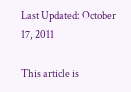Last Updated: October 17, 2011

This article is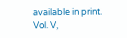available in print.
Vol. V,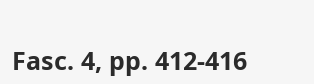Fasc. 4, pp. 412-416